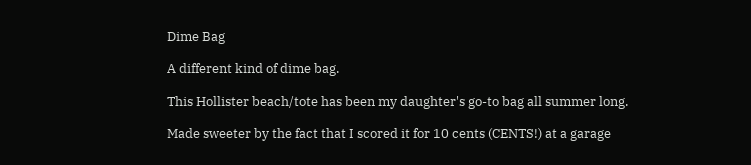Dime Bag

A different kind of dime bag.

This Hollister beach/tote has been my daughter's go-to bag all summer long.

Made sweeter by the fact that I scored it for 10 cents (CENTS!) at a garage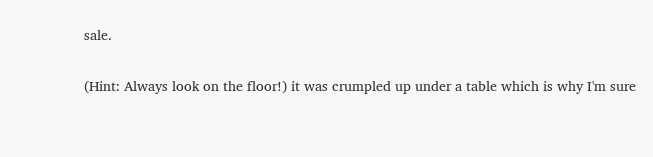sale.

(Hint: Always look on the floor!) it was crumpled up under a table which is why I'm sure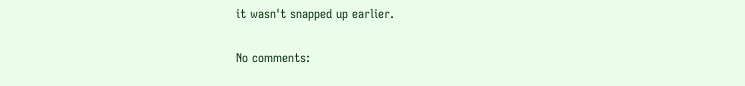it wasn't snapped up earlier.

No comments: